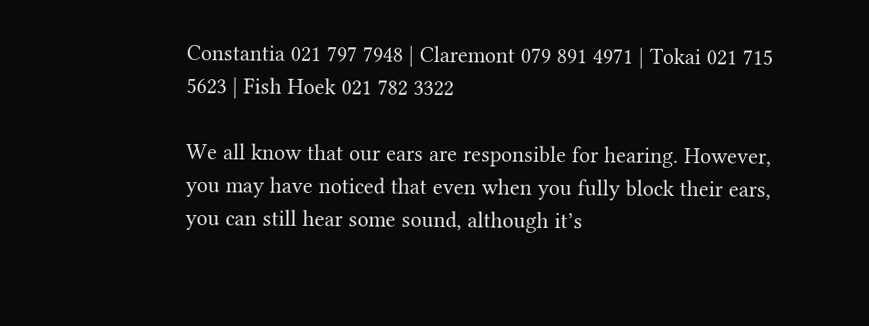Constantia 021 797 7948 | Claremont 079 891 4971 | Tokai 021 715 5623 | Fish Hoek 021 782 3322

We all know that our ears are responsible for hearing. However, you may have noticed that even when you fully block their ears, you can still hear some sound, although it’s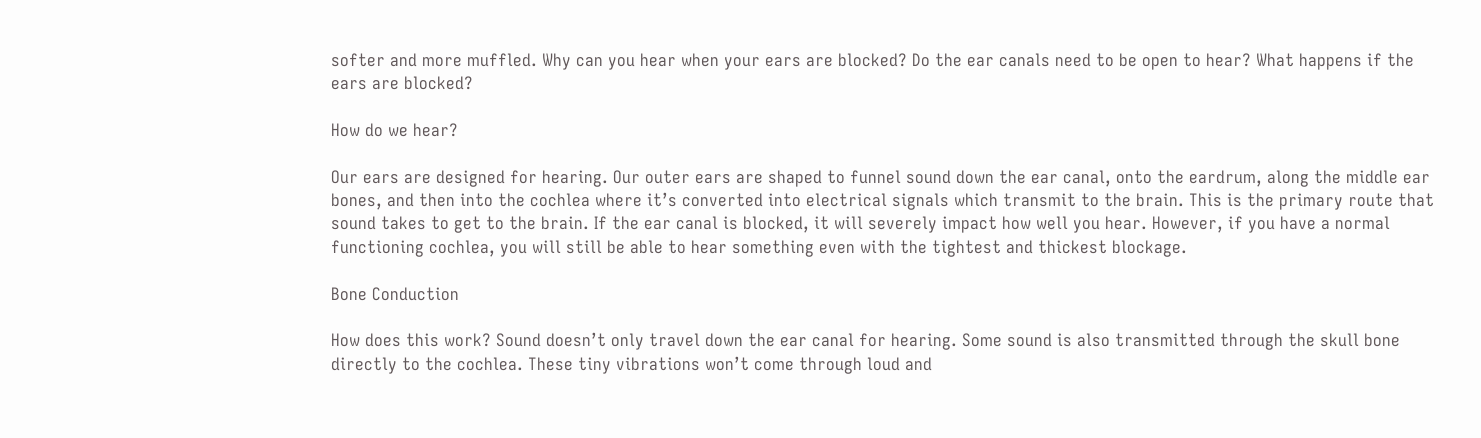softer and more muffled. Why can you hear when your ears are blocked? Do the ear canals need to be open to hear? What happens if the ears are blocked?

How do we hear?

Our ears are designed for hearing. Our outer ears are shaped to funnel sound down the ear canal, onto the eardrum, along the middle ear bones, and then into the cochlea where it’s converted into electrical signals which transmit to the brain. This is the primary route that sound takes to get to the brain. If the ear canal is blocked, it will severely impact how well you hear. However, if you have a normal functioning cochlea, you will still be able to hear something even with the tightest and thickest blockage.

Bone Conduction

How does this work? Sound doesn’t only travel down the ear canal for hearing. Some sound is also transmitted through the skull bone directly to the cochlea. These tiny vibrations won’t come through loud and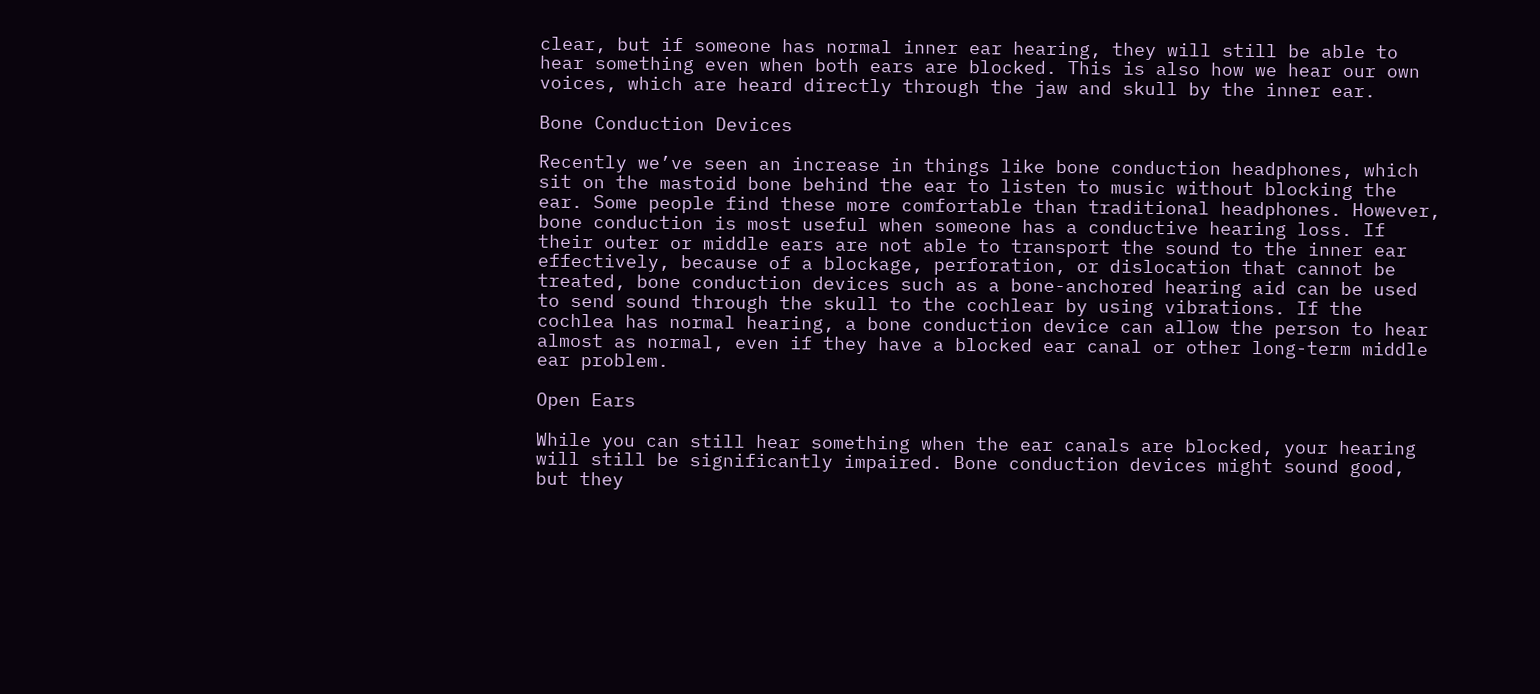clear, but if someone has normal inner ear hearing, they will still be able to hear something even when both ears are blocked. This is also how we hear our own voices, which are heard directly through the jaw and skull by the inner ear.

Bone Conduction Devices

Recently we’ve seen an increase in things like bone conduction headphones, which sit on the mastoid bone behind the ear to listen to music without blocking the ear. Some people find these more comfortable than traditional headphones. However, bone conduction is most useful when someone has a conductive hearing loss. If their outer or middle ears are not able to transport the sound to the inner ear effectively, because of a blockage, perforation, or dislocation that cannot be treated, bone conduction devices such as a bone-anchored hearing aid can be used to send sound through the skull to the cochlear by using vibrations. If the cochlea has normal hearing, a bone conduction device can allow the person to hear almost as normal, even if they have a blocked ear canal or other long-term middle ear problem.

Open Ears

While you can still hear something when the ear canals are blocked, your hearing will still be significantly impaired. Bone conduction devices might sound good, but they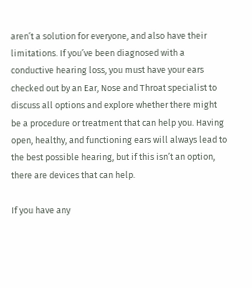aren’t a solution for everyone, and also have their limitations. If you’ve been diagnosed with a conductive hearing loss, you must have your ears checked out by an Ear, Nose and Throat specialist to discuss all options and explore whether there might be a procedure or treatment that can help you. Having open, healthy, and functioning ears will always lead to the best possible hearing, but if this isn’t an option, there are devices that can help.

If you have any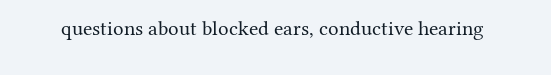questions about blocked ears, conductive hearing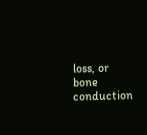loss, or bone conduction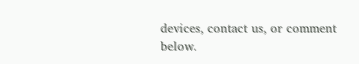devices, contact us, or comment below.